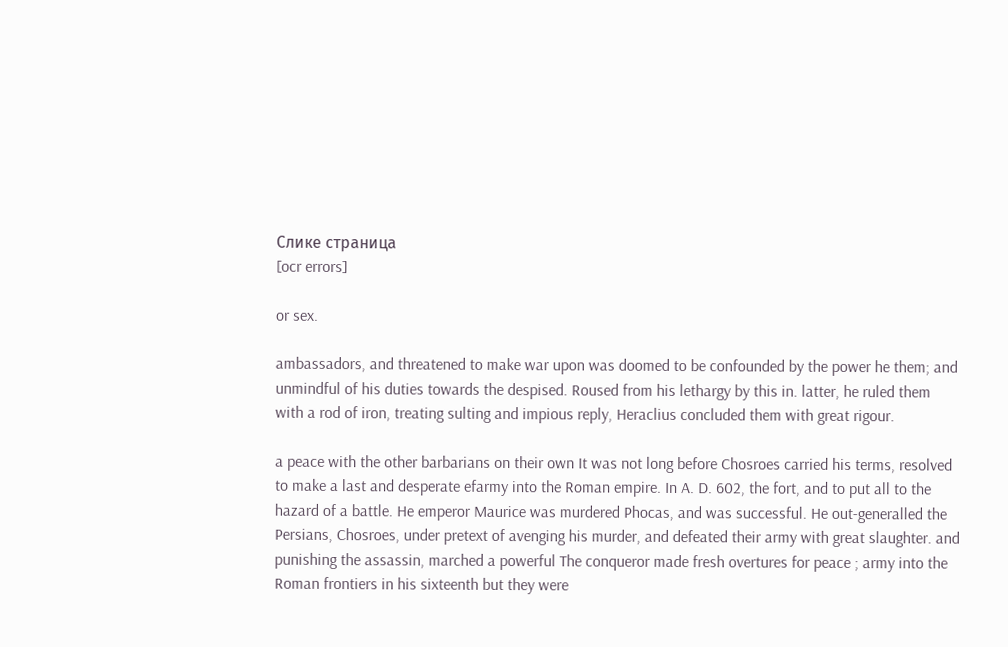Слике страница
[ocr errors]

or sex.

ambassadors, and threatened to make war upon was doomed to be confounded by the power he them; and unmindful of his duties towards the despised. Roused from his lethargy by this in. latter, he ruled them with a rod of iron, treating sulting and impious reply, Heraclius concluded them with great rigour.

a peace with the other barbarians on their own It was not long before Chosroes carried his terms, resolved to make a last and desperate efarmy into the Roman empire. In A. D. 602, the fort, and to put all to the hazard of a battle. He emperor Maurice was murdered Phocas, and was successful. He out-generalled the Persians, Chosroes, under pretext of avenging his murder, and defeated their army with great slaughter. and punishing the assassin, marched a powerful The conqueror made fresh overtures for peace ; army into the Roman frontiers in his sixteenth but they were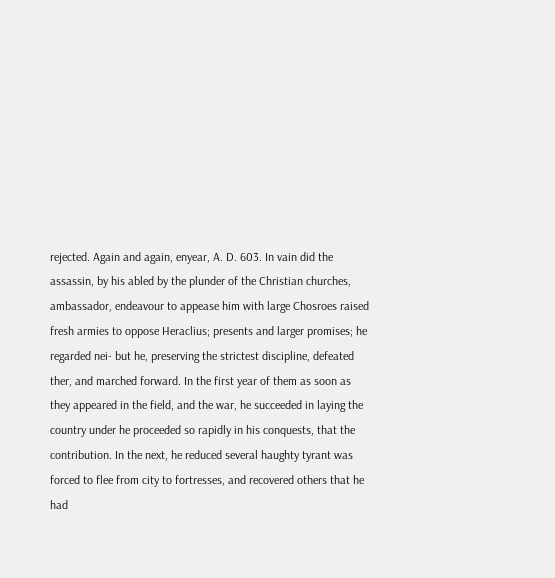rejected. Again and again, enyear, A. D. 603. In vain did the assassin, by his abled by the plunder of the Christian churches, ambassador, endeavour to appease him with large Chosroes raised fresh armies to oppose Heraclius; presents and larger promises; he regarded nei- but he, preserving the strictest discipline, defeated ther, and marched forward. In the first year of them as soon as they appeared in the field, and the war, he succeeded in laying the country under he proceeded so rapidly in his conquests, that the contribution. In the next, he reduced several haughty tyrant was forced to flee from city to fortresses, and recovered others that he had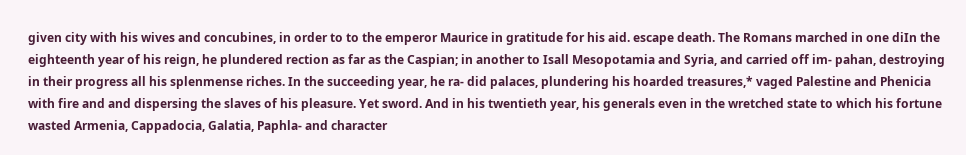given city with his wives and concubines, in order to to the emperor Maurice in gratitude for his aid. escape death. The Romans marched in one diIn the eighteenth year of his reign, he plundered rection as far as the Caspian; in another to Isall Mesopotamia and Syria, and carried off im- pahan, destroying in their progress all his splenmense riches. In the succeeding year, he ra- did palaces, plundering his hoarded treasures,* vaged Palestine and Phenicia with fire and and dispersing the slaves of his pleasure. Yet sword. And in his twentieth year, his generals even in the wretched state to which his fortune wasted Armenia, Cappadocia, Galatia, Paphla- and character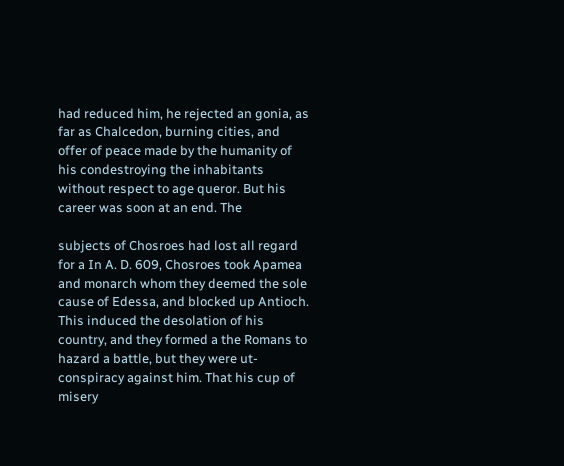had reduced him, he rejected an gonia, as far as Chalcedon, burning cities, and offer of peace made by the humanity of his condestroying the inhabitants without respect to age queror. But his career was soon at an end. The

subjects of Chosroes had lost all regard for a In A. D. 609, Chosroes took Apamea and monarch whom they deemed the sole cause of Edessa, and blocked up Antioch. This induced the desolation of his country, and they formed a the Romans to hazard a battle, but they were ut- conspiracy against him. That his cup of misery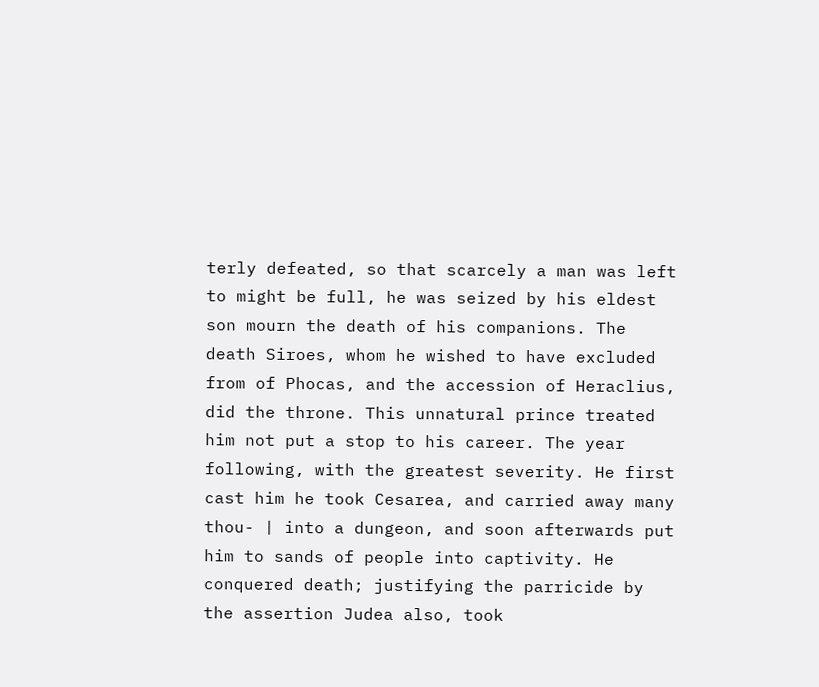terly defeated, so that scarcely a man was left to might be full, he was seized by his eldest son mourn the death of his companions. The death Siroes, whom he wished to have excluded from of Phocas, and the accession of Heraclius, did the throne. This unnatural prince treated him not put a stop to his career. The year following, with the greatest severity. He first cast him he took Cesarea, and carried away many thou- | into a dungeon, and soon afterwards put him to sands of people into captivity. He conquered death; justifying the parricide by the assertion Judea also, took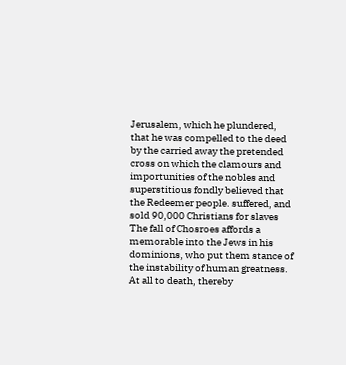Jerusalem, which he plundered, that he was compelled to the deed by the carried away the pretended cross on which the clamours and importunities of the nobles and superstitious fondly believed that the Redeemer people. suffered, and sold 90,000 Christians for slaves The fall of Chosroes affords a memorable into the Jews in his dominions, who put them stance of the instability of human greatness. At all to death, thereby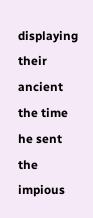displaying their ancient the time he sent the impious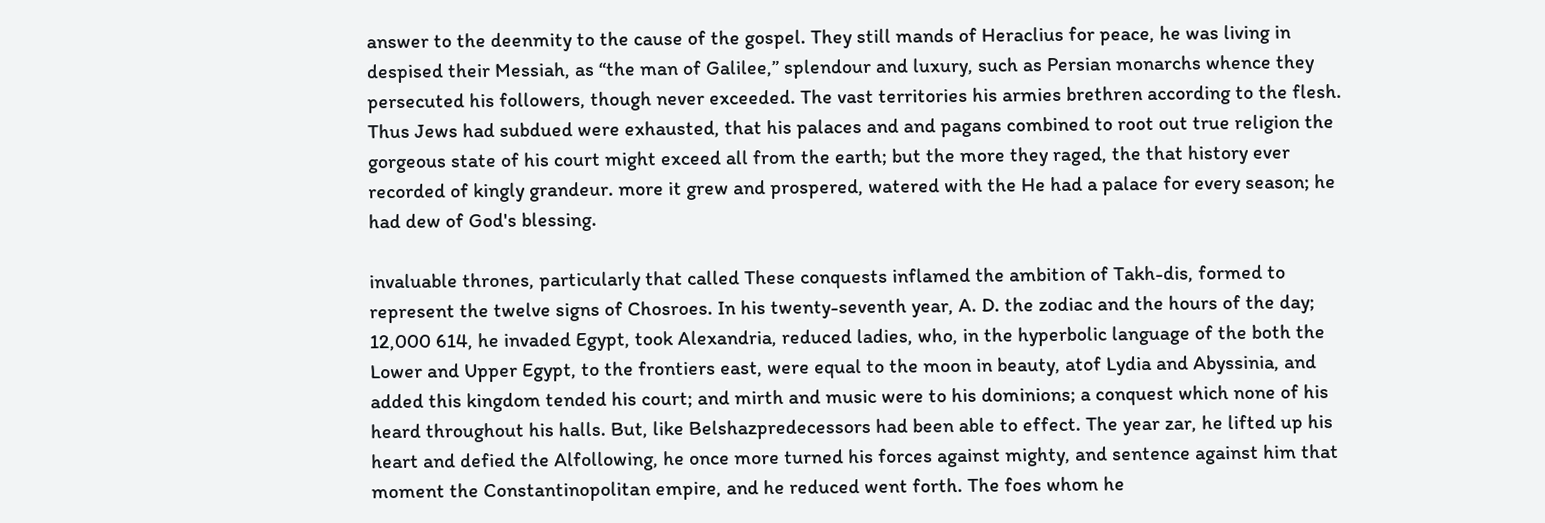answer to the deenmity to the cause of the gospel. They still mands of Heraclius for peace, he was living in despised their Messiah, as “the man of Galilee,” splendour and luxury, such as Persian monarchs whence they persecuted his followers, though never exceeded. The vast territories his armies brethren according to the flesh. Thus Jews had subdued were exhausted, that his palaces and and pagans combined to root out true religion the gorgeous state of his court might exceed all from the earth; but the more they raged, the that history ever recorded of kingly grandeur. more it grew and prospered, watered with the He had a palace for every season; he had dew of God's blessing.

invaluable thrones, particularly that called These conquests inflamed the ambition of Takh-dis, formed to represent the twelve signs of Chosroes. In his twenty-seventh year, A. D. the zodiac and the hours of the day; 12,000 614, he invaded Egypt, took Alexandria, reduced ladies, who, in the hyperbolic language of the both the Lower and Upper Egypt, to the frontiers east, were equal to the moon in beauty, atof Lydia and Abyssinia, and added this kingdom tended his court; and mirth and music were to his dominions; a conquest which none of his heard throughout his halls. But, like Belshazpredecessors had been able to effect. The year zar, he lifted up his heart and defied the Alfollowing, he once more turned his forces against mighty, and sentence against him that moment the Constantinopolitan empire, and he reduced went forth. The foes whom he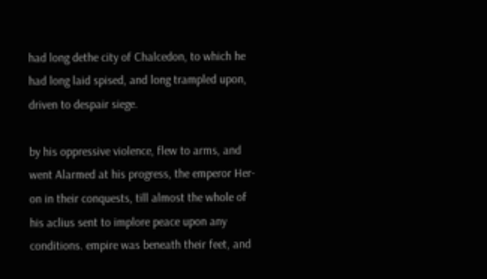had long dethe city of Chalcedon, to which he had long laid spised, and long trampled upon, driven to despair siege.

by his oppressive violence, flew to arms, and went Alarmed at his progress, the emperor Her-on in their conquests, till almost the whole of his aclius sent to implore peace upon any conditions. empire was beneath their feet, and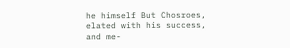he himself But Chosroes, elated with his success, and me-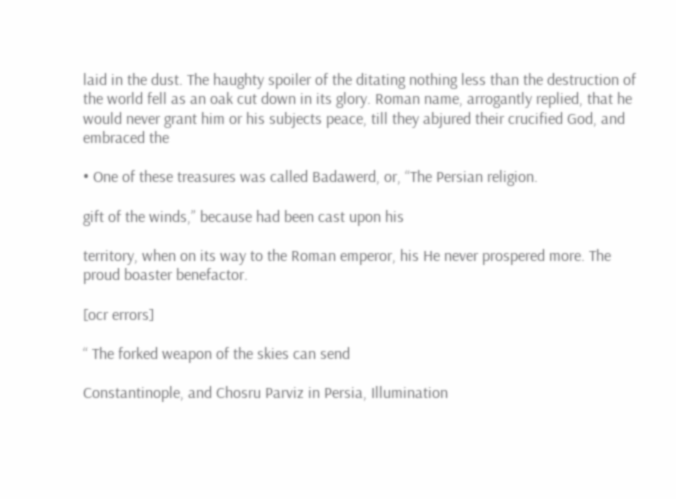laid in the dust. The haughty spoiler of the ditating nothing less than the destruction of the world fell as an oak cut down in its glory. Roman name, arrogantly replied, that he would never grant him or his subjects peace, till they abjured their crucified God, and embraced the

• One of these treasures was called Badawerd, or, “The Persian religion.

gift of the winds,” because had been cast upon his

territory, when on its way to the Roman emperor, his He never prospered more. The proud boaster benefactor.

[ocr errors]

“ The forked weapon of the skies can send

Constantinople, and Chosru Parviz in Persia, Illumination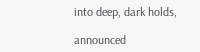into deep, dark holds,

announced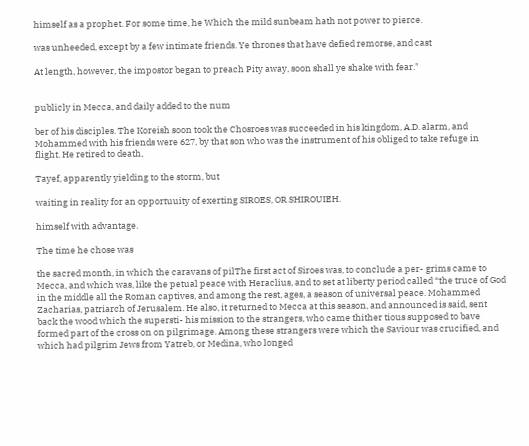himself as a prophet. For some time, he Which the mild sunbeam hath not power to pierce.

was unheeded, except by a few intimate friends. Ye thrones that have defied remorse, and cast

At length, however, the impostor began to preach Pity away, soon shall ye shake with fear."


publicly in Mecca, and daily added to the num

ber of his disciples. The Koreish soon took the Chosroes was succeeded in his kingdom, A.D. alarm, and Mohammed with his friends were 627, by that son who was the instrument of his obliged to take refuge in flight. He retired to death,

Tayef, apparently yielding to the storm, but

waiting in reality for an opportuuity of exerting SIROES, OR SHIROUIEH.

himself with advantage.

The time he chose was

the sacred month, in which the caravans of pilThe first act of Siroes was, to conclude a per- grims came to Mecca, and which was, like the petual peace with Heraclius, and to set at liberty period called “the truce of God in the middle all the Roman captives, and among the rest, ages, a season of universal peace. Mohammed Zacharias, patriarch of Jerusalem. He also, it returned to Mecca at this season, and announced is said, sent back the wood which the supersti- his mission to the strangers, who came thither tious supposed to bave formed part of the cross on on pilgrimage. Among these strangers were which the Saviour was crucified, and which had pilgrim Jews from Yatreb, or Medina, who longed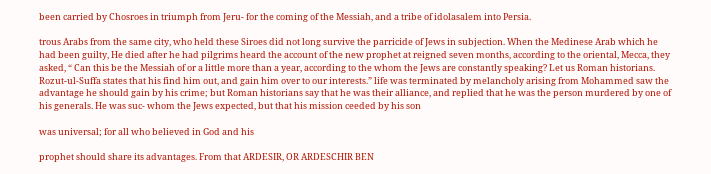been carried by Chosroes in triumph from Jeru- for the coming of the Messiah, and a tribe of idolasalem into Persia.

trous Arabs from the same city, who held these Siroes did not long survive the parricide of Jews in subjection. When the Medinese Arab which he had been guilty, He died after he had pilgrims heard the account of the new prophet at reigned seven months, according to the oriental, Mecca, they asked, “ Can this be the Messiah of or a little more than a year, according to the whom the Jews are constantly speaking? Let us Roman historians. Rozut-ul-Suffa states that his find him out, and gain him over to our interests.” life was terminated by melancholy arising from Mohammed saw the advantage he should gain by his crime; but Roman historians say that he was their alliance, and replied that he was the person murdered by one of his generals. He was suc- whom the Jews expected, but that his mission ceeded by his son

was universal; for all who believed in God and his

prophet should share its advantages. From that ARDESIR, OR ARDESCHIR BEN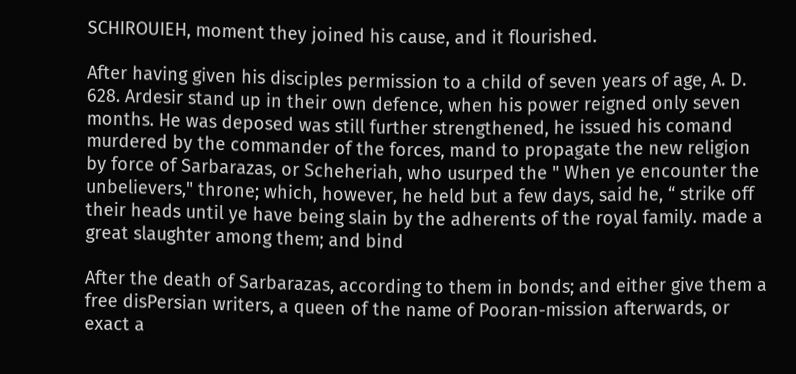SCHIROUIEH, moment they joined his cause, and it flourished.

After having given his disciples permission to a child of seven years of age, A. D. 628. Ardesir stand up in their own defence, when his power reigned only seven months. He was deposed was still further strengthened, he issued his comand murdered by the commander of the forces, mand to propagate the new religion by force of Sarbarazas, or Scheheriah, who usurped the " When ye encounter the unbelievers," throne; which, however, he held but a few days, said he, “ strike off their heads until ye have being slain by the adherents of the royal family. made a great slaughter among them; and bind

After the death of Sarbarazas, according to them in bonds; and either give them a free disPersian writers, a queen of the name of Pooran-mission afterwards, or exact a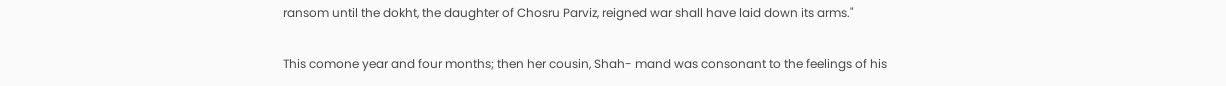ransom until the dokht, the daughter of Chosru Parviz, reigned war shall have laid down its arms."

This comone year and four months; then her cousin, Shah- mand was consonant to the feelings of his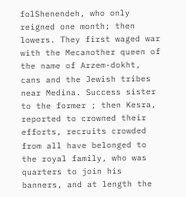folShenendeh, who only reigned one month; then lowers. They first waged war with the Mecanother queen of the name of Arzem-dokht, cans and the Jewish tribes near Medina. Success sister to the former ; then Kesra, reported to crowned their efforts, recruits crowded from all have belonged to the royal family, who was quarters to join his banners, and at length the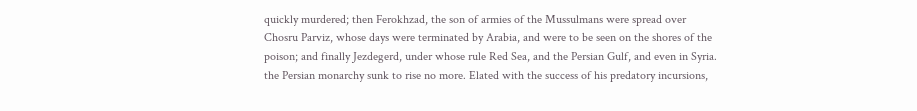quickly murdered; then Ferokhzad, the son of armies of the Mussulmans were spread over Chosru Parviz, whose days were terminated by Arabia, and were to be seen on the shores of the poison; and finally Jezdegerd, under whose rule Red Sea, and the Persian Gulf, and even in Syria. the Persian monarchy sunk to rise no more. Elated with the success of his predatory incursions,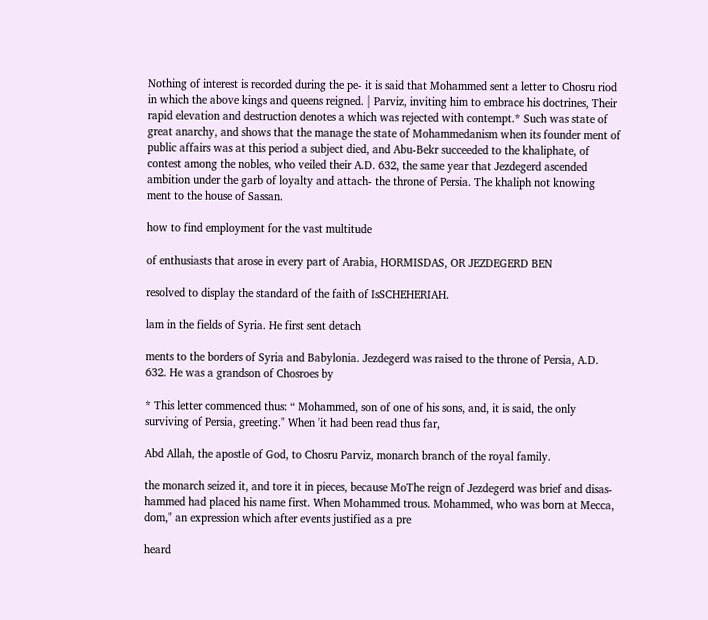Nothing of interest is recorded during the pe- it is said that Mohammed sent a letter to Chosru riod in which the above kings and queens reigned. | Parviz, inviting him to embrace his doctrines, Their rapid elevation and destruction denotes a which was rejected with contempt.* Such was state of great anarchy, and shows that the manage the state of Mohammedanism when its founder ment of public affairs was at this period a subject died, and Abu-Bekr succeeded to the khaliphate, of contest among the nobles, who veiled their A.D. 632, the same year that Jezdegerd ascended ambition under the garb of loyalty and attach- the throne of Persia. The khaliph not knowing ment to the house of Sassan.

how to find employment for the vast multitude

of enthusiasts that arose in every part of Arabia, HORMISDAS, OR JEZDEGERD BEN

resolved to display the standard of the faith of IsSCHEHERIAH.

lam in the fields of Syria. He first sent detach

ments to the borders of Syria and Babylonia. Jezdegerd was raised to the throne of Persia, A.D. 632. He was a grandson of Chosroes by

* This letter commenced thus: “ Mohammed, son of one of his sons, and, it is said, the only surviving of Persia, greeting." When 'it had been read thus far,

Abd Allah, the apostle of God, to Chosru Parviz, monarch branch of the royal family.

the monarch seized it, and tore it in pieces, because MoThe reign of Jezdegerd was brief and disas- hammed had placed his name first. When Mohammed trous. Mohammed, who was born at Mecca, dom," an expression which after events justified as a pre

heard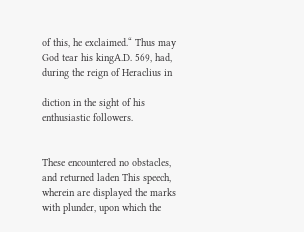of this, he exclaimed.“ Thus may God tear his kingA.D. 569, had, during the reign of Heraclius in

diction in the sight of his enthusiastic followers.


These encountered no obstacles, and returned laden This speech, wherein are displayed the marks with plunder, upon which the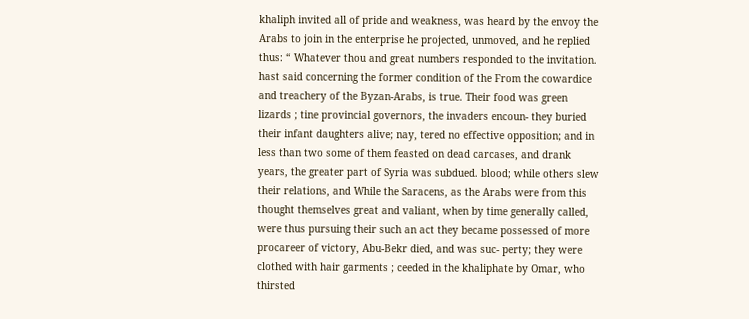khaliph invited all of pride and weakness, was heard by the envoy the Arabs to join in the enterprise he projected, unmoved, and he replied thus: “ Whatever thou and great numbers responded to the invitation. hast said concerning the former condition of the From the cowardice and treachery of the Byzan-Arabs, is true. Their food was green lizards ; tine provincial governors, the invaders encoun- they buried their infant daughters alive; nay, tered no effective opposition; and in less than two some of them feasted on dead carcases, and drank years, the greater part of Syria was subdued. blood; while others slew their relations, and While the Saracens, as the Arabs were from this thought themselves great and valiant, when by time generally called, were thus pursuing their such an act they became possessed of more procareer of victory, Abu-Bekr died, and was suc- perty; they were clothed with hair garments ; ceeded in the khaliphate by Omar, who thirsted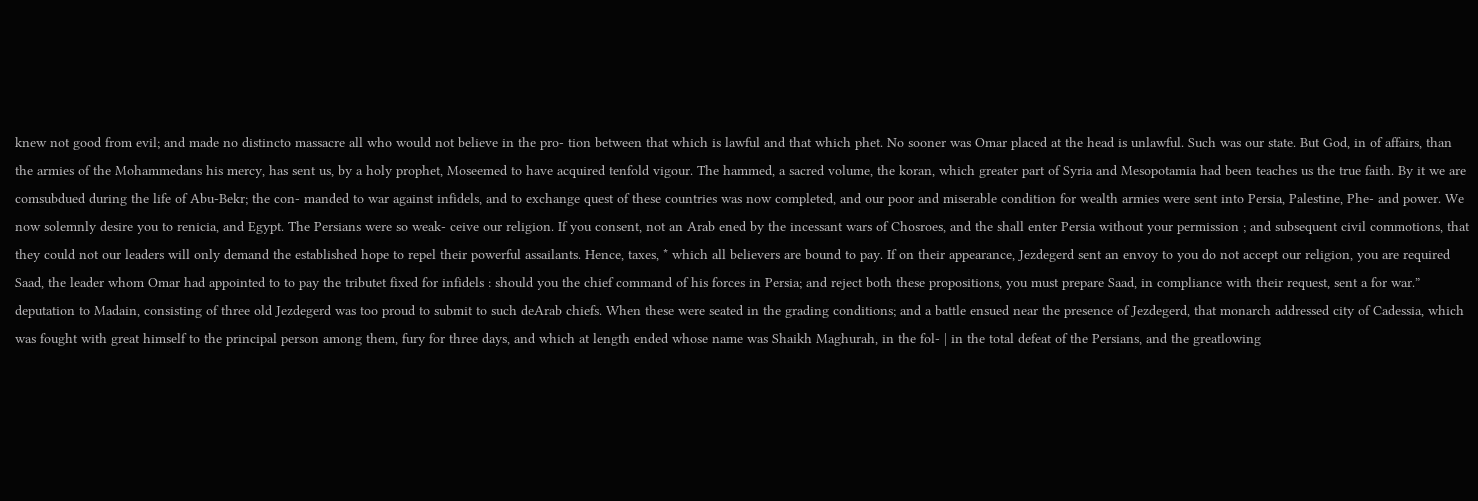knew not good from evil; and made no distincto massacre all who would not believe in the pro- tion between that which is lawful and that which phet. No sooner was Omar placed at the head is unlawful. Such was our state. But God, in of affairs, than the armies of the Mohammedans his mercy, has sent us, by a holy prophet, Moseemed to have acquired tenfold vigour. The hammed, a sacred volume, the koran, which greater part of Syria and Mesopotamia had been teaches us the true faith. By it we are comsubdued during the life of Abu-Bekr; the con- manded to war against infidels, and to exchange quest of these countries was now completed, and our poor and miserable condition for wealth armies were sent into Persia, Palestine, Phe- and power. We now solemnly desire you to renicia, and Egypt. The Persians were so weak- ceive our religion. If you consent, not an Arab ened by the incessant wars of Chosroes, and the shall enter Persia without your permission ; and subsequent civil commotions, that they could not our leaders will only demand the established hope to repel their powerful assailants. Hence, taxes, * which all believers are bound to pay. If on their appearance, Jezdegerd sent an envoy to you do not accept our religion, you are required Saad, the leader whom Omar had appointed to to pay the tributet fixed for infidels : should you the chief command of his forces in Persia; and reject both these propositions, you must prepare Saad, in compliance with their request, sent a for war.” deputation to Madain, consisting of three old Jezdegerd was too proud to submit to such deArab chiefs. When these were seated in the grading conditions; and a battle ensued near the presence of Jezdegerd, that monarch addressed city of Cadessia, which was fought with great himself to the principal person among them, fury for three days, and which at length ended whose name was Shaikh Maghurah, in the fol- | in the total defeat of the Persians, and the greatlowing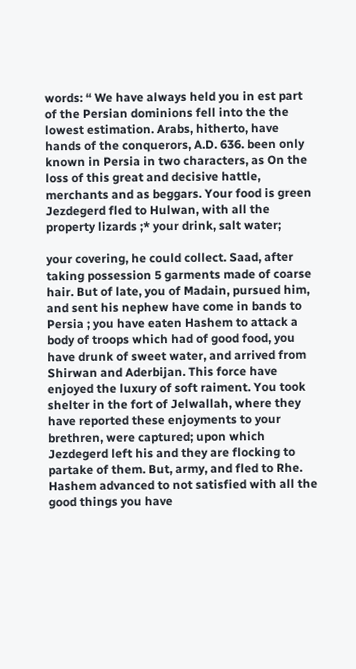words: “ We have always held you in est part of the Persian dominions fell into the the lowest estimation. Arabs, hitherto, have hands of the conquerors, A.D. 636. been only known in Persia in two characters, as On the loss of this great and decisive hattle, merchants and as beggars. Your food is green Jezdegerd fled to Hulwan, with all the property lizards ;* your drink, salt water;

your covering, he could collect. Saad, after taking possession 5 garments made of coarse hair. But of late, you of Madain, pursued him, and sent his nephew have come in bands to Persia ; you have eaten Hashem to attack a body of troops which had of good food, you have drunk of sweet water, and arrived from Shirwan and Aderbijan. This force have enjoyed the luxury of soft raiment. You took shelter in the fort of Jelwallah, where they have reported these enjoyments to your brethren, were captured; upon which Jezdegerd left his and they are flocking to partake of them. But, army, and fled to Rhe. Hashem advanced to not satisfied with all the good things you have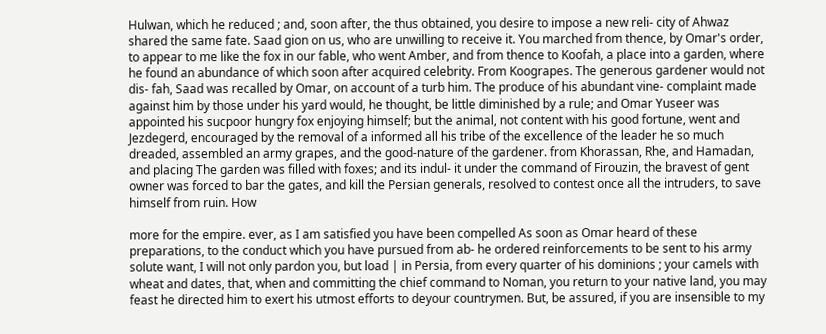Hulwan, which he reduced ; and, soon after, the thus obtained, you desire to impose a new reli- city of Ahwaz shared the same fate. Saad gion on us, who are unwilling to receive it. You marched from thence, by Omar's order, to appear to me like the fox in our fable, who went Amber, and from thence to Koofah, a place into a garden, where he found an abundance of which soon after acquired celebrity. From Koograpes. The generous gardener would not dis- fah, Saad was recalled by Omar, on account of a turb him. The produce of his abundant vine- complaint made against him by those under his yard would, he thought, be little diminished by a rule; and Omar Yuseer was appointed his sucpoor hungry fox enjoying himself; but the animal, not content with his good fortune, went and Jezdegerd, encouraged by the removal of a informed all his tribe of the excellence of the leader he so much dreaded, assembled an army grapes, and the good-nature of the gardener. from Khorassan, Rhe, and Hamadan, and placing The garden was filled with foxes; and its indul- it under the command of Firouzin, the bravest of gent owner was forced to bar the gates, and kill the Persian generals, resolved to contest once all the intruders, to save himself from ruin. How

more for the empire. ever, as I am satisfied you have been compelled As soon as Omar heard of these preparations, to the conduct which you have pursued from ab- he ordered reinforcements to be sent to his army solute want, I will not only pardon you, but load | in Persia, from every quarter of his dominions ; your camels with wheat and dates, that, when and committing the chief command to Noman, you return to your native land, you may feast he directed him to exert his utmost efforts to deyour countrymen. But, be assured, if you are insensible to my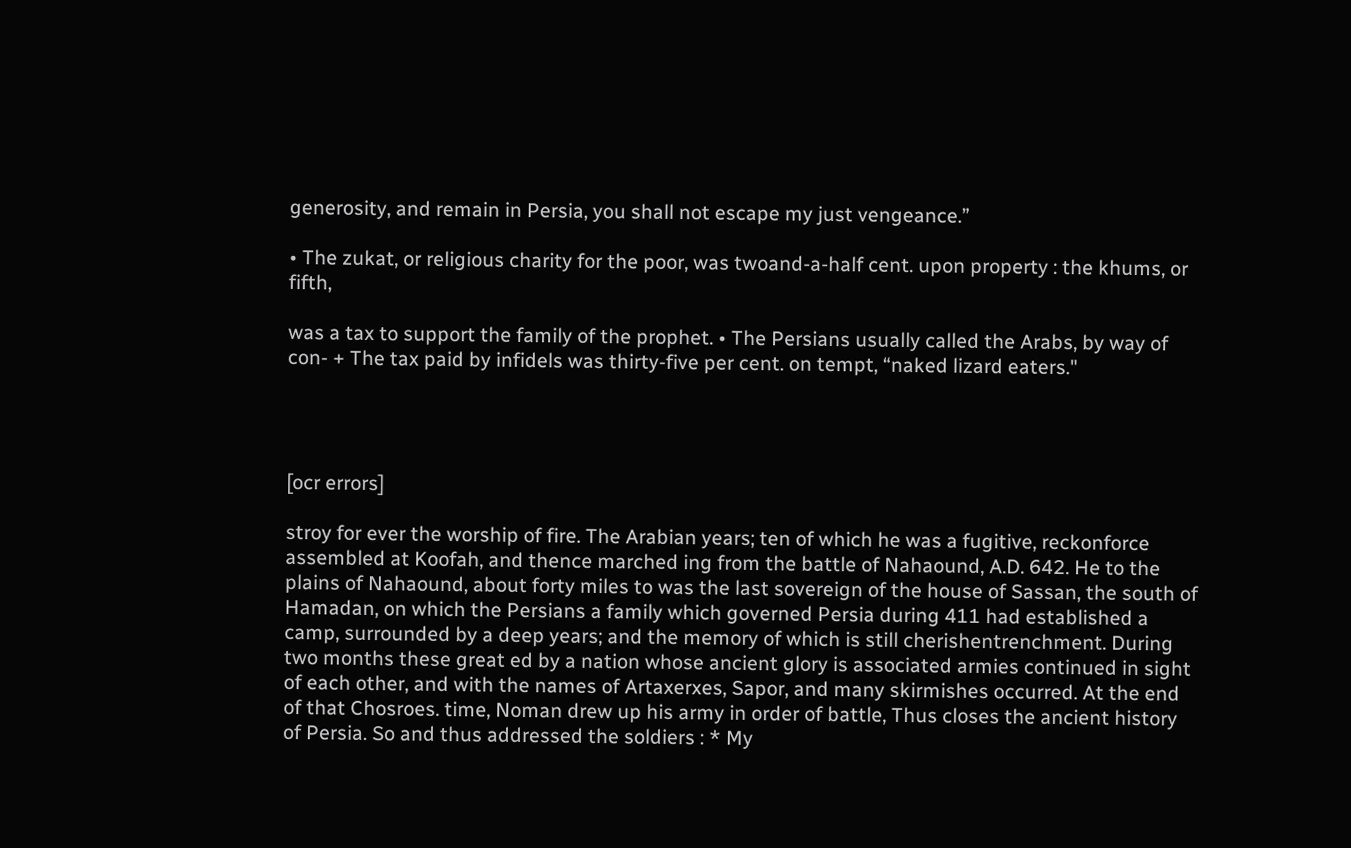generosity, and remain in Persia, you shall not escape my just vengeance.”

• The zukat, or religious charity for the poor, was twoand-a-half cent. upon property : the khums, or fifth,

was a tax to support the family of the prophet. • The Persians usually called the Arabs, by way of con- + The tax paid by infidels was thirty-five per cent. on tempt, “naked lizard eaters."




[ocr errors]

stroy for ever the worship of fire. The Arabian years; ten of which he was a fugitive, reckonforce assembled at Koofah, and thence marched ing from the battle of Nahaound, A.D. 642. He to the plains of Nahaound, about forty miles to was the last sovereign of the house of Sassan, the south of Hamadan, on which the Persians a family which governed Persia during 411 had established a camp, surrounded by a deep years; and the memory of which is still cherishentrenchment. During two months these great ed by a nation whose ancient glory is associated armies continued in sight of each other, and with the names of Artaxerxes, Sapor, and many skirmishes occurred. At the end of that Chosroes. time, Noman drew up his army in order of battle, Thus closes the ancient history of Persia. So and thus addressed the soldiers : * My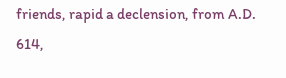friends, rapid a declension, from A.D. 614,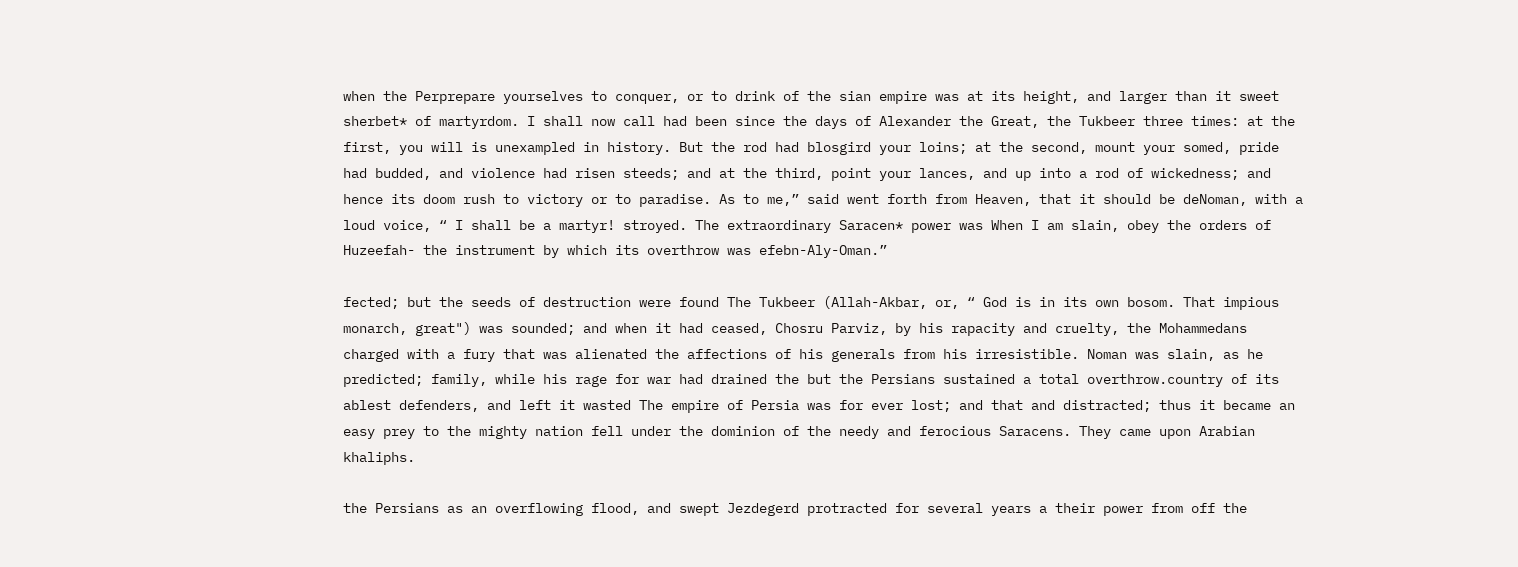when the Perprepare yourselves to conquer, or to drink of the sian empire was at its height, and larger than it sweet sherbet* of martyrdom. I shall now call had been since the days of Alexander the Great, the Tukbeer three times: at the first, you will is unexampled in history. But the rod had blosgird your loins; at the second, mount your somed, pride had budded, and violence had risen steeds; and at the third, point your lances, and up into a rod of wickedness; and hence its doom rush to victory or to paradise. As to me,” said went forth from Heaven, that it should be deNoman, with a loud voice, “ I shall be a martyr! stroyed. The extraordinary Saracen* power was When I am slain, obey the orders of Huzeefah- the instrument by which its overthrow was efebn-Aly-Oman.”

fected; but the seeds of destruction were found The Tukbeer (Allah-Akbar, or, “ God is in its own bosom. That impious monarch, great") was sounded; and when it had ceased, Chosru Parviz, by his rapacity and cruelty, the Mohammedans charged with a fury that was alienated the affections of his generals from his irresistible. Noman was slain, as he predicted; family, while his rage for war had drained the but the Persians sustained a total overthrow.country of its ablest defenders, and left it wasted The empire of Persia was for ever lost; and that and distracted; thus it became an easy prey to the mighty nation fell under the dominion of the needy and ferocious Saracens. They came upon Arabian khaliphs.

the Persians as an overflowing flood, and swept Jezdegerd protracted for several years a their power from off the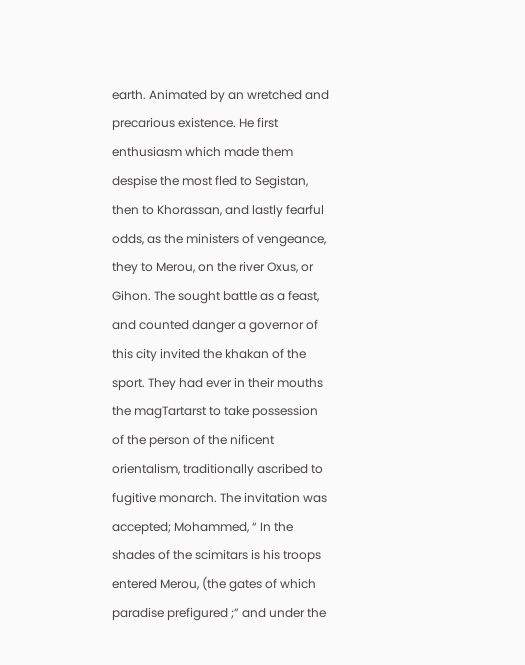earth. Animated by an wretched and precarious existence. He first enthusiasm which made them despise the most fled to Segistan, then to Khorassan, and lastly fearful odds, as the ministers of vengeance, they to Merou, on the river Oxus, or Gihon. The sought battle as a feast, and counted danger a governor of this city invited the khakan of the sport. They had ever in their mouths the magTartarst to take possession of the person of the nificent orientalism, traditionally ascribed to fugitive monarch. The invitation was accepted; Mohammed, “ In the shades of the scimitars is his troops entered Merou, (the gates of which paradise prefigured ;” and under the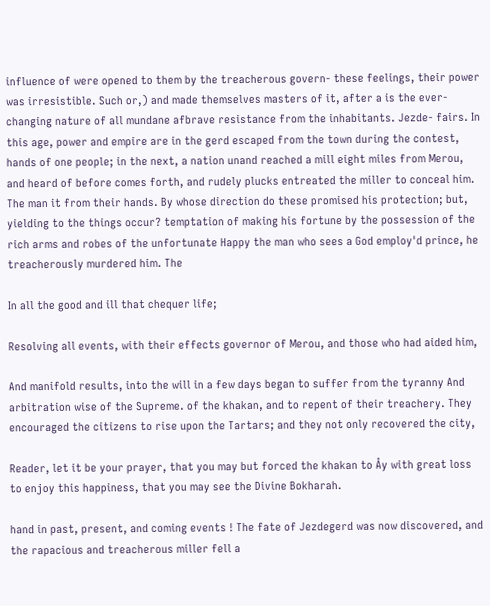influence of were opened to them by the treacherous govern- these feelings, their power was irresistible. Such or,) and made themselves masters of it, after a is the ever-changing nature of all mundane afbrave resistance from the inhabitants. Jezde- fairs. In this age, power and empire are in the gerd escaped from the town during the contest, hands of one people; in the next, a nation unand reached a mill eight miles from Merou, and heard of before comes forth, and rudely plucks entreated the miller to conceal him. The man it from their hands. By whose direction do these promised his protection; but, yielding to the things occur? temptation of making his fortune by the possession of the rich arms and robes of the unfortunate Happy the man who sees a God employ'd prince, he treacherously murdered him. The

In all the good and ill that chequer life;

Resolving all events, with their effects governor of Merou, and those who had aided him,

And manifold results, into the will in a few days began to suffer from the tyranny And arbitration wise of the Supreme. of the khakan, and to repent of their treachery. They encouraged the citizens to rise upon the Tartars; and they not only recovered the city,

Reader, let it be your prayer, that you may but forced the khakan to Åy with great loss to enjoy this happiness, that you may see the Divine Bokharah.

hand in past, present, and coming events ! The fate of Jezdegerd was now discovered, and the rapacious and treacherous miller fell a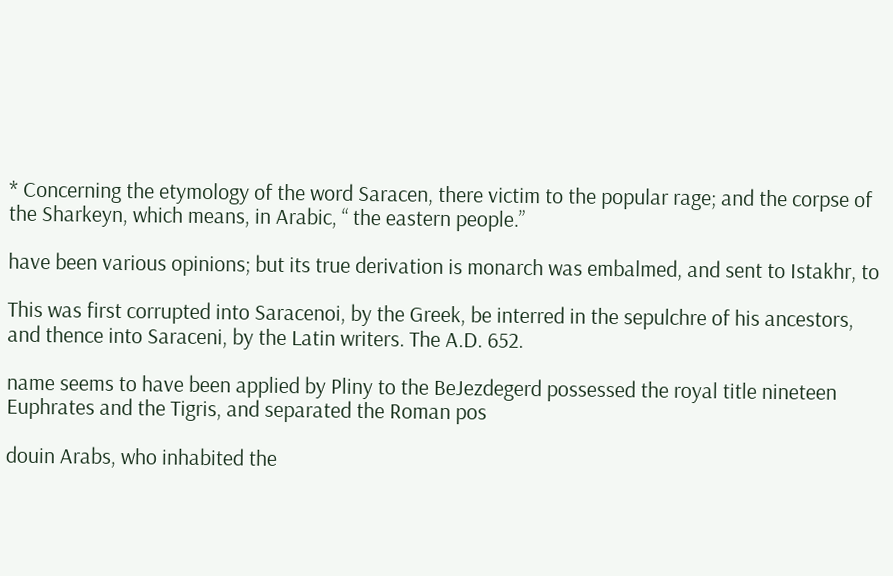* Concerning the etymology of the word Saracen, there victim to the popular rage; and the corpse of the Sharkeyn, which means, in Arabic, “ the eastern people.”

have been various opinions; but its true derivation is monarch was embalmed, and sent to Istakhr, to

This was first corrupted into Saracenoi, by the Greek, be interred in the sepulchre of his ancestors, and thence into Saraceni, by the Latin writers. The A.D. 652.

name seems to have been applied by Pliny to the BeJezdegerd possessed the royal title nineteen Euphrates and the Tigris, and separated the Roman pos

douin Arabs, who inhabited the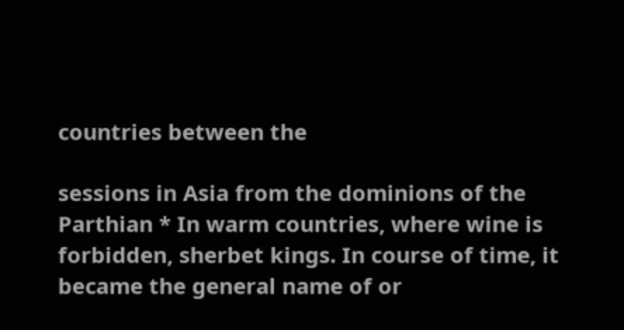countries between the

sessions in Asia from the dominions of the Parthian * In warm countries, where wine is forbidden, sherbet kings. In course of time, it became the general name of or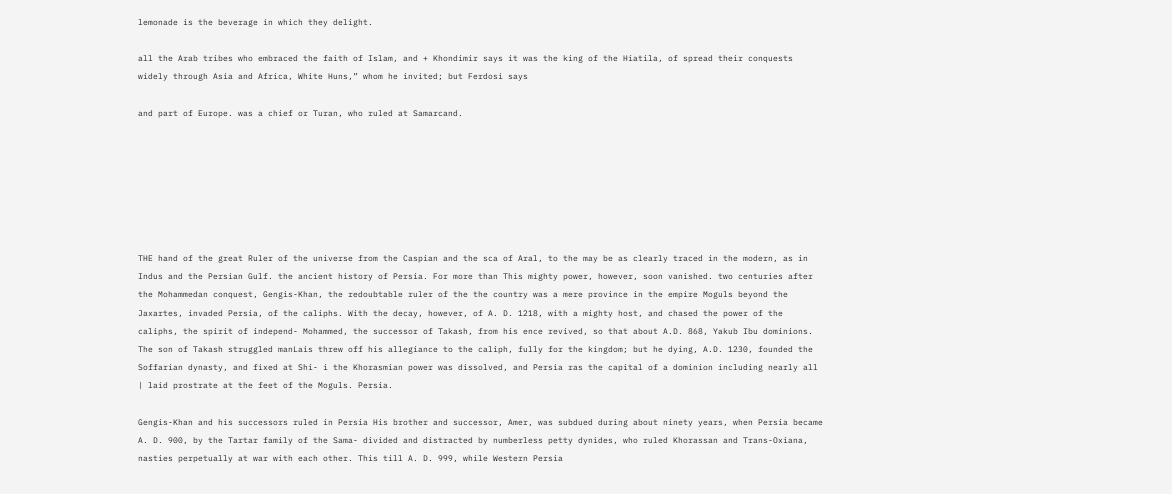lemonade is the beverage in which they delight.

all the Arab tribes who embraced the faith of Islam, and + Khondimir says it was the king of the Hiatila, of spread their conquests widely through Asia and Africa, White Huns,” whom he invited; but Ferdosi says

and part of Europe. was a chief or Turan, who ruled at Samarcand.







THE hand of the great Ruler of the universe from the Caspian and the sca of Aral, to the may be as clearly traced in the modern, as in Indus and the Persian Gulf. the ancient history of Persia. For more than This mighty power, however, soon vanished. two centuries after the Mohammedan conquest, Gengis-Khan, the redoubtable ruler of the the country was a mere province in the empire Moguls beyond the Jaxartes, invaded Persia, of the caliphs. With the decay, however, of A. D. 1218, with a mighty host, and chased the power of the caliphs, the spirit of independ- Mohammed, the successor of Takash, from his ence revived, so that about A.D. 868, Yakub Ibu dominions. The son of Takash struggled manLais threw off his allegiance to the caliph, fully for the kingdom; but he dying, A.D. 1230, founded the Soffarian dynasty, and fixed at Shi- i the Khorasmian power was dissolved, and Persia ras the capital of a dominion including nearly all | laid prostrate at the feet of the Moguls. Persia.

Gengis-Khan and his successors ruled in Persia His brother and successor, Amer, was subdued during about ninety years, when Persia became A. D. 900, by the Tartar family of the Sama- divided and distracted by numberless petty dynides, who ruled Khorassan and Trans-Oxiana, nasties perpetually at war with each other. This till A. D. 999, while Western Persia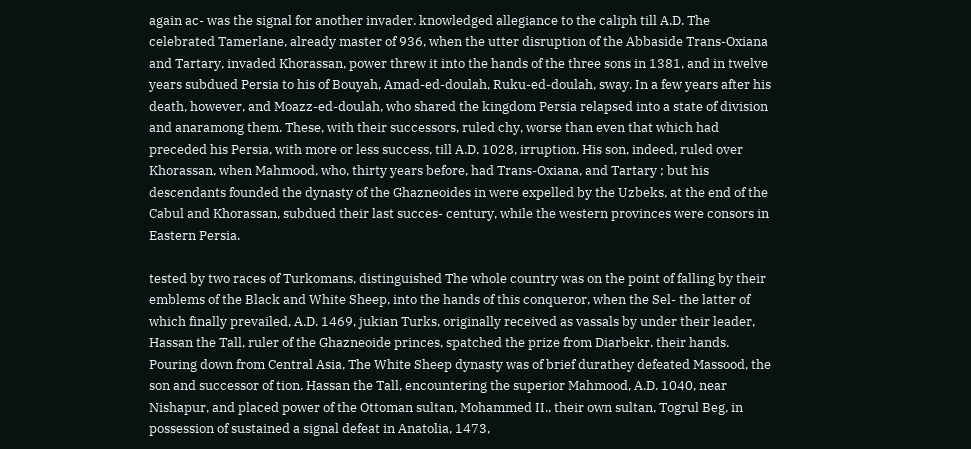again ac- was the signal for another invader. knowledged allegiance to the caliph till A.D. The celebrated Tamerlane, already master of 936, when the utter disruption of the Abbaside Trans-Oxiana and Tartary, invaded Khorassan, power threw it into the hands of the three sons in 1381, and in twelve years subdued Persia to his of Bouyah, Amad-ed-doulah, Ruku-ed-doulah, sway. In a few years after his death, however, and Moazz-ed-doulah, who shared the kingdom Persia relapsed into a state of division and anaramong them. These, with their successors, ruled chy, worse than even that which had preceded his Persia, with more or less success, till A.D. 1028, irruption. His son, indeed, ruled over Khorassan, when Mahmood, who, thirty years before, had Trans-Oxiana, and Tartary ; but his descendants founded the dynasty of the Ghazneoides in were expelled by the Uzbeks, at the end of the Cabul and Khorassan, subdued their last succes- century, while the western provinces were consors in Eastern Persia.

tested by two races of Turkomans, distinguished The whole country was on the point of falling by their emblems of the Black and White Sheep, into the hands of this conqueror, when the Sel- the latter of which finally prevailed, A.D. 1469, jukian Turks, originally received as vassals by under their leader, Hassan the Tall, ruler of the Ghazneoide princes, spatched the prize from Diarbekr. their hands. Pouring down from Central Asia, The White Sheep dynasty was of brief durathey defeated Massood, the son and successor of tion. Hassan the Tall, encountering the superior Mahmood, A.D. 1040, near Nishapur, and placed power of the Ottoman sultan, Mohammed II., their own sultan, Togrul Beg, in possession of sustained a signal defeat in Anatolia, 1473,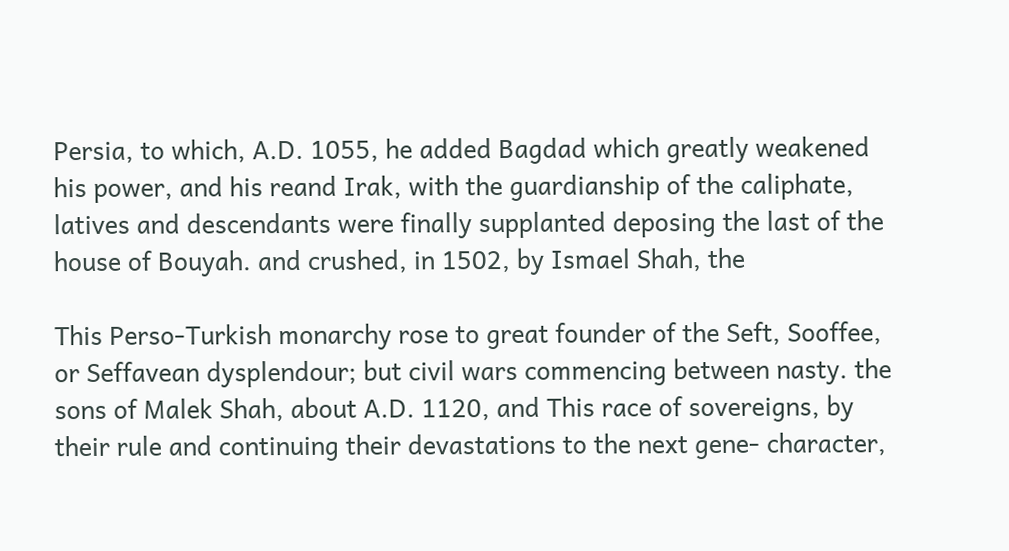Persia, to which, A.D. 1055, he added Bagdad which greatly weakened his power, and his reand Irak, with the guardianship of the caliphate, latives and descendants were finally supplanted deposing the last of the house of Bouyah. and crushed, in 1502, by Ismael Shah, the

This Perso-Turkish monarchy rose to great founder of the Seft, Sooffee, or Seffavean dysplendour; but civil wars commencing between nasty. the sons of Malek Shah, about A.D. 1120, and This race of sovereigns, by their rule and continuing their devastations to the next gene- character,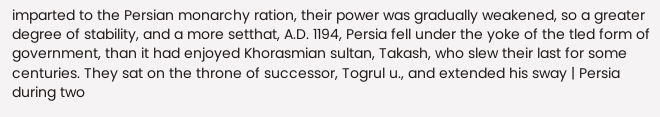imparted to the Persian monarchy ration, their power was gradually weakened, so a greater degree of stability, and a more setthat, A.D. 1194, Persia fell under the yoke of the tled form of government, than it had enjoyed Khorasmian sultan, Takash, who slew their last for some centuries. They sat on the throne of successor, Togrul u., and extended his sway | Persia during two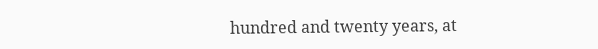hundred and twenty years, at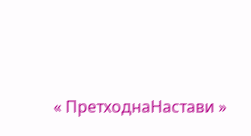« ПретходнаНастави »